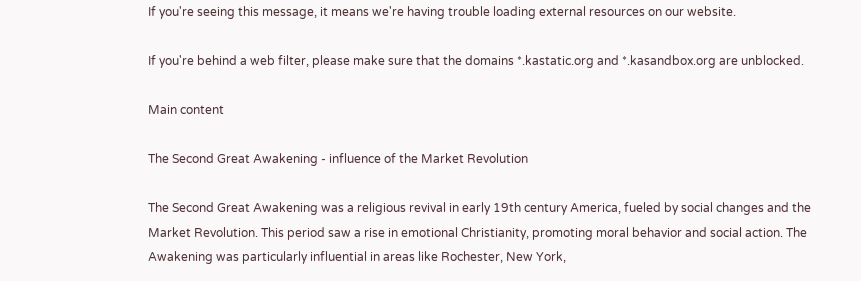If you're seeing this message, it means we're having trouble loading external resources on our website.

If you're behind a web filter, please make sure that the domains *.kastatic.org and *.kasandbox.org are unblocked.

Main content

The Second Great Awakening - influence of the Market Revolution

The Second Great Awakening was a religious revival in early 19th century America, fueled by social changes and the Market Revolution. This period saw a rise in emotional Christianity, promoting moral behavior and social action. The Awakening was particularly influential in areas like Rochester, New York,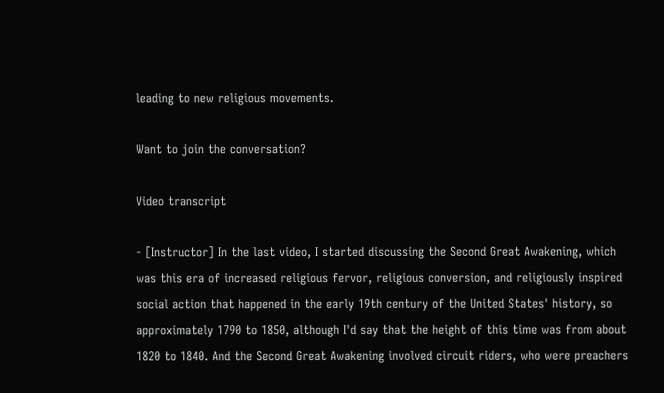leading to new religious movements.

Want to join the conversation?

Video transcript

- [Instructor] In the last video, I started discussing the Second Great Awakening, which was this era of increased religious fervor, religious conversion, and religiously inspired social action that happened in the early 19th century of the United States' history, so approximately 1790 to 1850, although I'd say that the height of this time was from about 1820 to 1840. And the Second Great Awakening involved circuit riders, who were preachers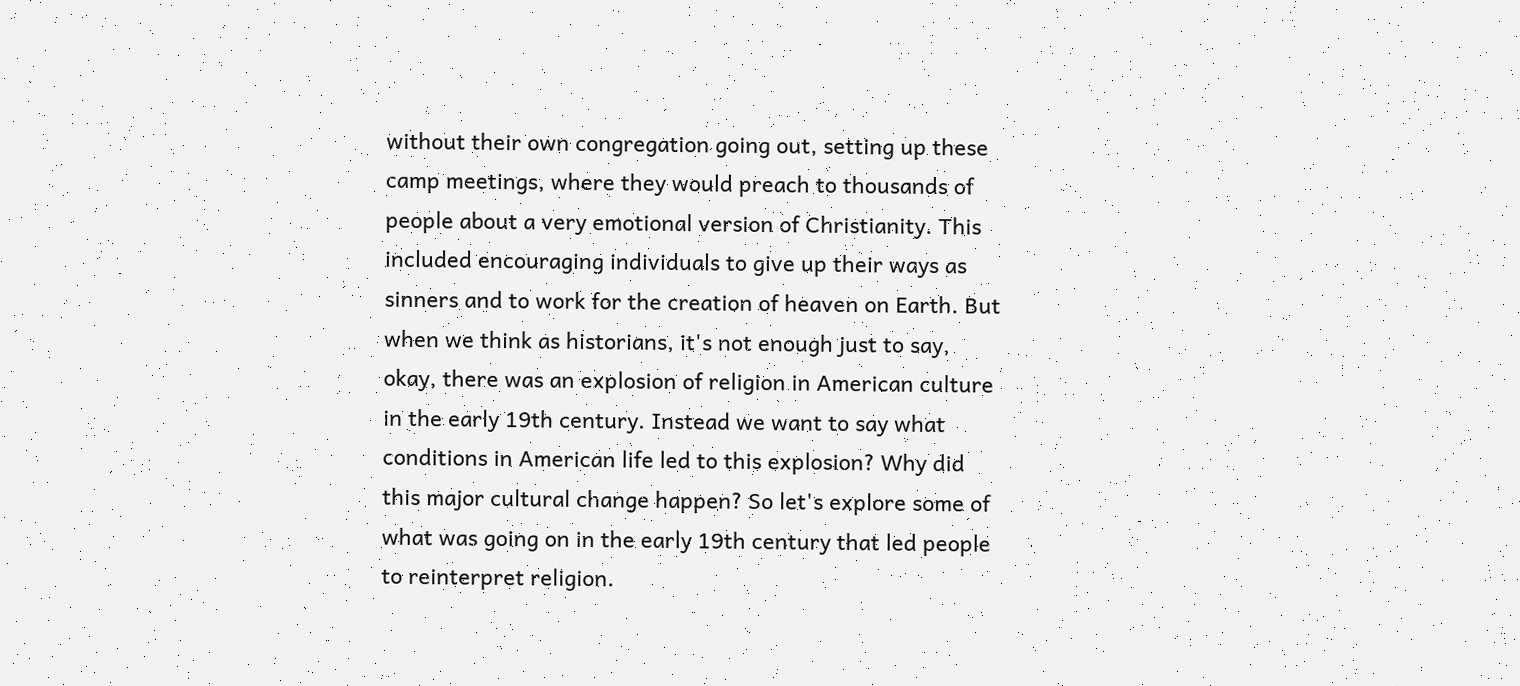without their own congregation going out, setting up these camp meetings, where they would preach to thousands of people about a very emotional version of Christianity. This included encouraging individuals to give up their ways as sinners and to work for the creation of heaven on Earth. But when we think as historians, it's not enough just to say, okay, there was an explosion of religion in American culture in the early 19th century. Instead we want to say what conditions in American life led to this explosion? Why did this major cultural change happen? So let's explore some of what was going on in the early 19th century that led people to reinterpret religion.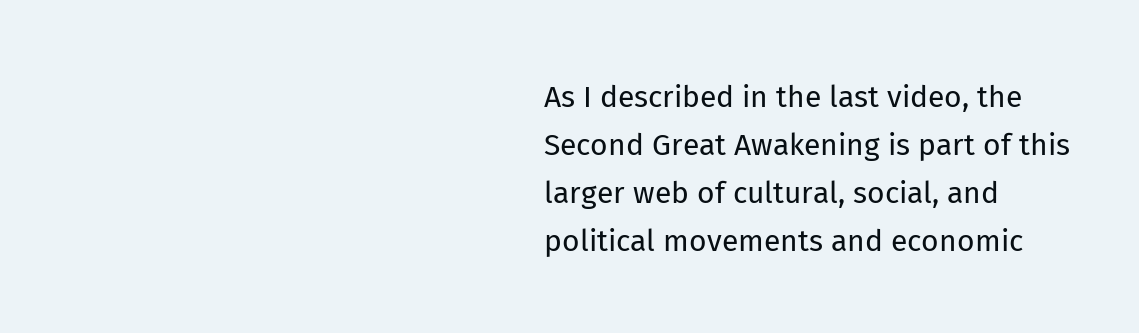As I described in the last video, the Second Great Awakening is part of this larger web of cultural, social, and political movements and economic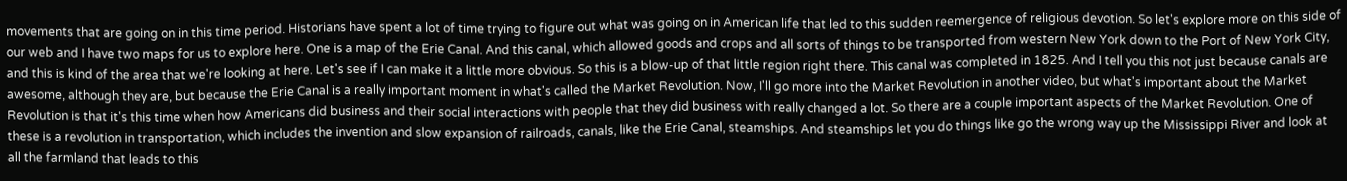movements that are going on in this time period. Historians have spent a lot of time trying to figure out what was going on in American life that led to this sudden reemergence of religious devotion. So let's explore more on this side of our web and I have two maps for us to explore here. One is a map of the Erie Canal. And this canal, which allowed goods and crops and all sorts of things to be transported from western New York down to the Port of New York City, and this is kind of the area that we're looking at here. Let's see if I can make it a little more obvious. So this is a blow-up of that little region right there. This canal was completed in 1825. And I tell you this not just because canals are awesome, although they are, but because the Erie Canal is a really important moment in what's called the Market Revolution. Now, I'll go more into the Market Revolution in another video, but what's important about the Market Revolution is that it's this time when how Americans did business and their social interactions with people that they did business with really changed a lot. So there are a couple important aspects of the Market Revolution. One of these is a revolution in transportation, which includes the invention and slow expansion of railroads, canals, like the Erie Canal, steamships. And steamships let you do things like go the wrong way up the Mississippi River and look at all the farmland that leads to this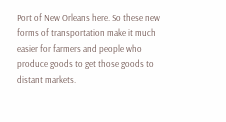Port of New Orleans here. So these new forms of transportation make it much easier for farmers and people who produce goods to get those goods to distant markets.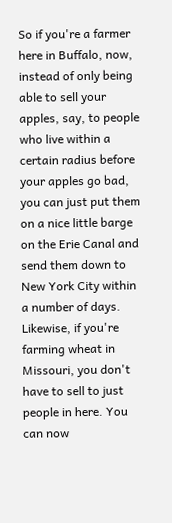So if you're a farmer here in Buffalo, now, instead of only being able to sell your apples, say, to people who live within a certain radius before your apples go bad, you can just put them on a nice little barge on the Erie Canal and send them down to New York City within a number of days. Likewise, if you're farming wheat in Missouri, you don't have to sell to just people in here. You can now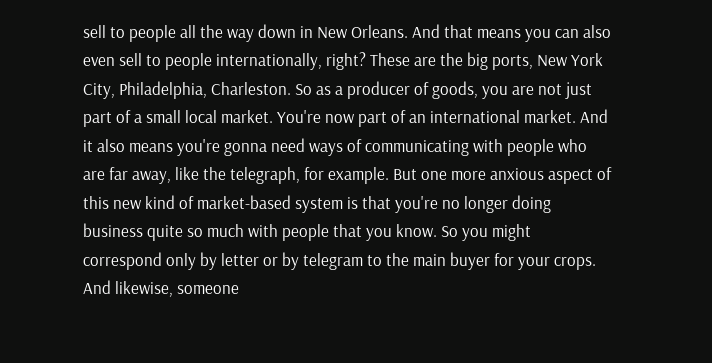sell to people all the way down in New Orleans. And that means you can also even sell to people internationally, right? These are the big ports, New York City, Philadelphia, Charleston. So as a producer of goods, you are not just part of a small local market. You're now part of an international market. And it also means you're gonna need ways of communicating with people who are far away, like the telegraph, for example. But one more anxious aspect of this new kind of market-based system is that you're no longer doing business quite so much with people that you know. So you might correspond only by letter or by telegram to the main buyer for your crops. And likewise, someone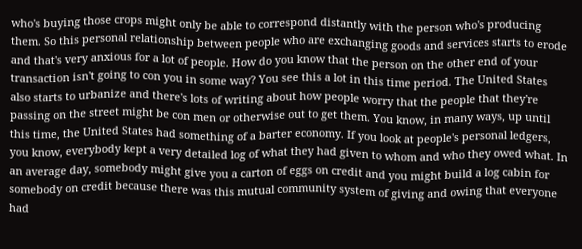who's buying those crops might only be able to correspond distantly with the person who's producing them. So this personal relationship between people who are exchanging goods and services starts to erode and that's very anxious for a lot of people. How do you know that the person on the other end of your transaction isn't going to con you in some way? You see this a lot in this time period. The United States also starts to urbanize and there's lots of writing about how people worry that the people that they're passing on the street might be con men or otherwise out to get them. You know, in many ways, up until this time, the United States had something of a barter economy. If you look at people's personal ledgers, you know, everybody kept a very detailed log of what they had given to whom and who they owed what. In an average day, somebody might give you a carton of eggs on credit and you might build a log cabin for somebody on credit because there was this mutual community system of giving and owing that everyone had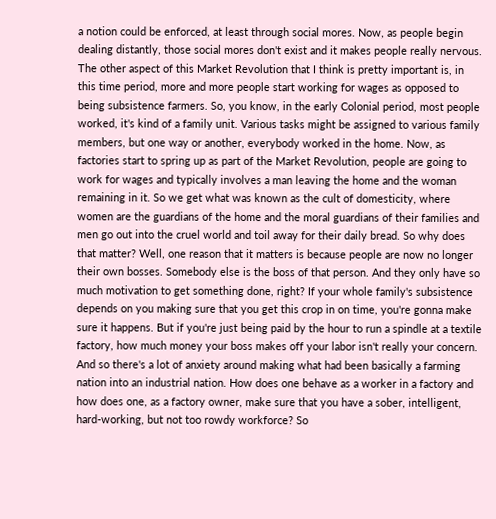a notion could be enforced, at least through social mores. Now, as people begin dealing distantly, those social mores don't exist and it makes people really nervous. The other aspect of this Market Revolution that I think is pretty important is, in this time period, more and more people start working for wages as opposed to being subsistence farmers. So, you know, in the early Colonial period, most people worked, it's kind of a family unit. Various tasks might be assigned to various family members, but one way or another, everybody worked in the home. Now, as factories start to spring up as part of the Market Revolution, people are going to work for wages and typically involves a man leaving the home and the woman remaining in it. So we get what was known as the cult of domesticity, where women are the guardians of the home and the moral guardians of their families and men go out into the cruel world and toil away for their daily bread. So why does that matter? Well, one reason that it matters is because people are now no longer their own bosses. Somebody else is the boss of that person. And they only have so much motivation to get something done, right? If your whole family's subsistence depends on you making sure that you get this crop in on time, you're gonna make sure it happens. But if you're just being paid by the hour to run a spindle at a textile factory, how much money your boss makes off your labor isn't really your concern. And so there's a lot of anxiety around making what had been basically a farming nation into an industrial nation. How does one behave as a worker in a factory and how does one, as a factory owner, make sure that you have a sober, intelligent, hard-working, but not too rowdy workforce? So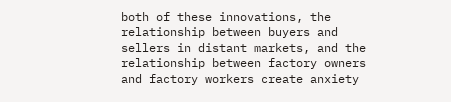both of these innovations, the relationship between buyers and sellers in distant markets, and the relationship between factory owners and factory workers create anxiety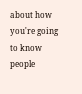about how you're going to know people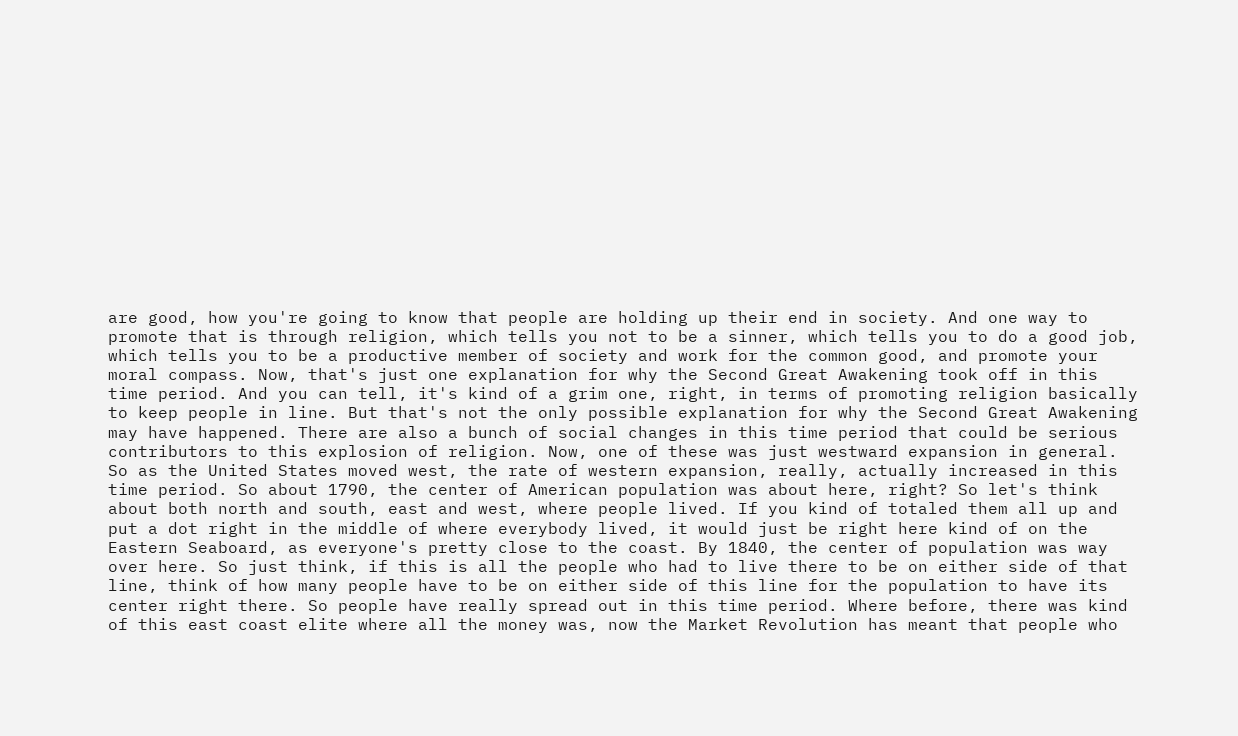are good, how you're going to know that people are holding up their end in society. And one way to promote that is through religion, which tells you not to be a sinner, which tells you to do a good job, which tells you to be a productive member of society and work for the common good, and promote your moral compass. Now, that's just one explanation for why the Second Great Awakening took off in this time period. And you can tell, it's kind of a grim one, right, in terms of promoting religion basically to keep people in line. But that's not the only possible explanation for why the Second Great Awakening may have happened. There are also a bunch of social changes in this time period that could be serious contributors to this explosion of religion. Now, one of these was just westward expansion in general. So as the United States moved west, the rate of western expansion, really, actually increased in this time period. So about 1790, the center of American population was about here, right? So let's think about both north and south, east and west, where people lived. If you kind of totaled them all up and put a dot right in the middle of where everybody lived, it would just be right here kind of on the Eastern Seaboard, as everyone's pretty close to the coast. By 1840, the center of population was way over here. So just think, if this is all the people who had to live there to be on either side of that line, think of how many people have to be on either side of this line for the population to have its center right there. So people have really spread out in this time period. Where before, there was kind of this east coast elite where all the money was, now the Market Revolution has meant that people who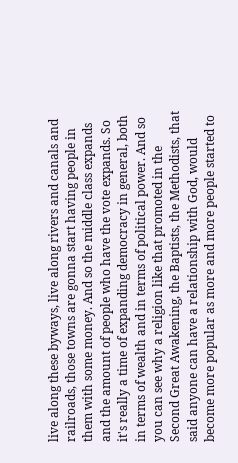live along these byways, live along rivers and canals and railroads, those towns are gonna start having people in them with some money. And so the middle class expands and the amount of people who have the vote expands. So it's really a time of expanding democracy in general, both in terms of wealth and in terms of political power. And so you can see why a religion like that promoted in the Second Great Awakening, the Baptists, the Methodists, that said anyone can have a relationship with God, would become more popular as more and more people started to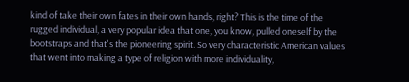kind of take their own fates in their own hands, right? This is the time of the rugged individual, a very popular idea that one, you know, pulled oneself by the bootstraps and that's the pioneering spirit. So very characteristic American values that went into making a type of religion with more individuality,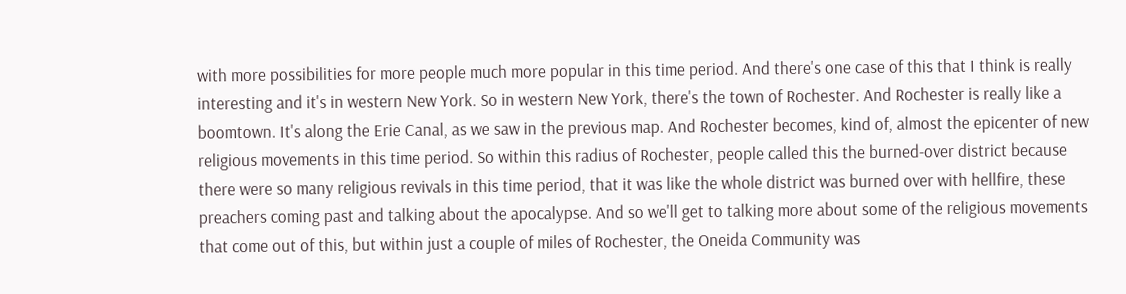with more possibilities for more people much more popular in this time period. And there's one case of this that I think is really interesting and it's in western New York. So in western New York, there's the town of Rochester. And Rochester is really like a boomtown. It's along the Erie Canal, as we saw in the previous map. And Rochester becomes, kind of, almost the epicenter of new religious movements in this time period. So within this radius of Rochester, people called this the burned-over district because there were so many religious revivals in this time period, that it was like the whole district was burned over with hellfire, these preachers coming past and talking about the apocalypse. And so we'll get to talking more about some of the religious movements that come out of this, but within just a couple of miles of Rochester, the Oneida Community was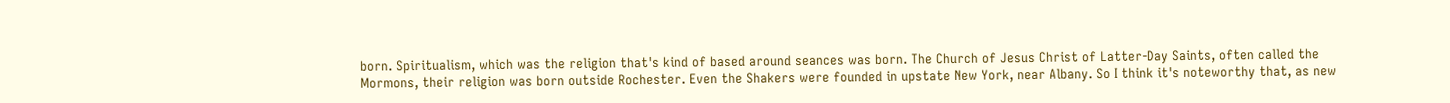born. Spiritualism, which was the religion that's kind of based around seances was born. The Church of Jesus Christ of Latter-Day Saints, often called the Mormons, their religion was born outside Rochester. Even the Shakers were founded in upstate New York, near Albany. So I think it's noteworthy that, as new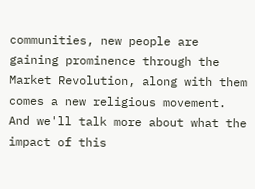communities, new people are gaining prominence through the Market Revolution, along with them comes a new religious movement. And we'll talk more about what the impact of this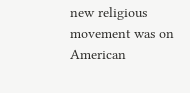new religious movement was on American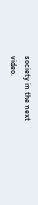society in the next video.